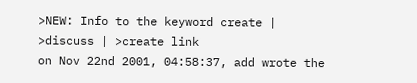>NEW: Info to the keyword create | >discuss | >create link
on Nov 22nd 2001, 04:58:37, add wrote the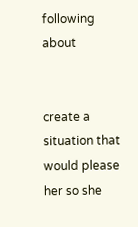following about


create a situation that would please her so she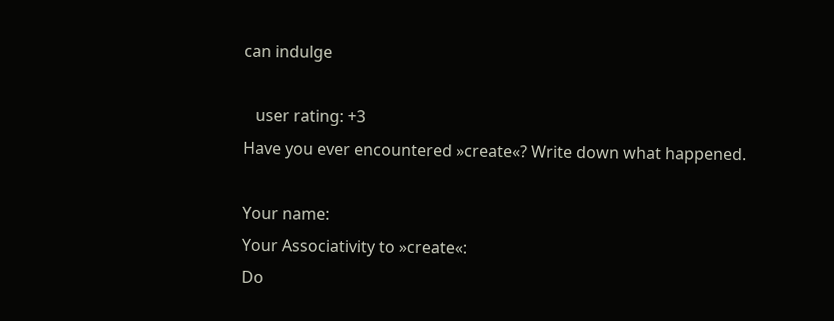can indulge

   user rating: +3
Have you ever encountered »create«? Write down what happened.

Your name:
Your Associativity to »create«:
Do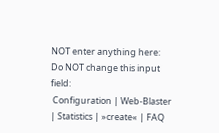NOT enter anything here:
Do NOT change this input field:
 Configuration | Web-Blaster | Statistics | »create« | FAQ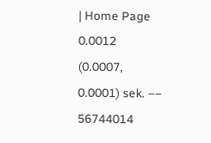| Home Page
0.0012 (0.0007, 0.0001) sek. –– 56744014